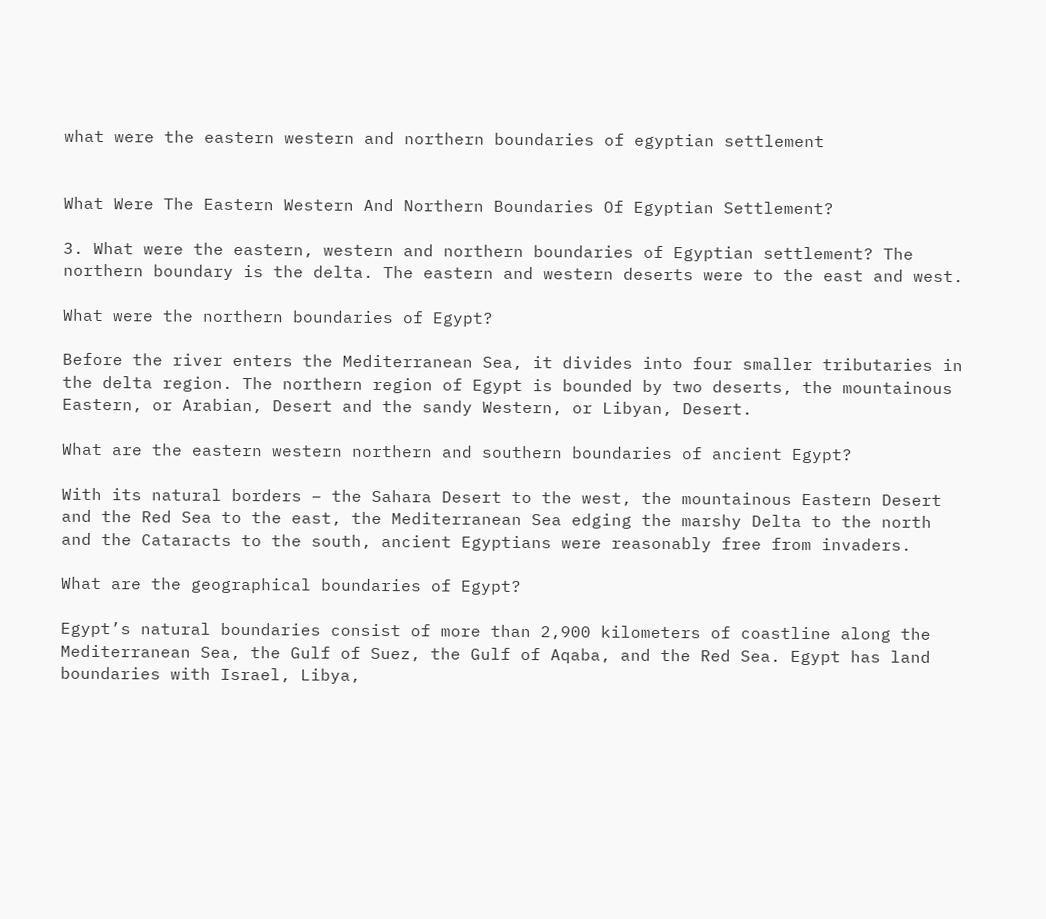what were the eastern western and northern boundaries of egyptian settlement


What Were The Eastern Western And Northern Boundaries Of Egyptian Settlement?

3. What were the eastern, western and northern boundaries of Egyptian settlement? The northern boundary is the delta. The eastern and western deserts were to the east and west.

What were the northern boundaries of Egypt?

Before the river enters the Mediterranean Sea, it divides into four smaller tributaries in the delta region. The northern region of Egypt is bounded by two deserts, the mountainous Eastern, or Arabian, Desert and the sandy Western, or Libyan, Desert.

What are the eastern western northern and southern boundaries of ancient Egypt?

With its natural borders – the Sahara Desert to the west, the mountainous Eastern Desert and the Red Sea to the east, the Mediterranean Sea edging the marshy Delta to the north and the Cataracts to the south, ancient Egyptians were reasonably free from invaders.

What are the geographical boundaries of Egypt?

Egypt’s natural boundaries consist of more than 2,900 kilometers of coastline along the Mediterranean Sea, the Gulf of Suez, the Gulf of Aqaba, and the Red Sea. Egypt has land boundaries with Israel, Libya,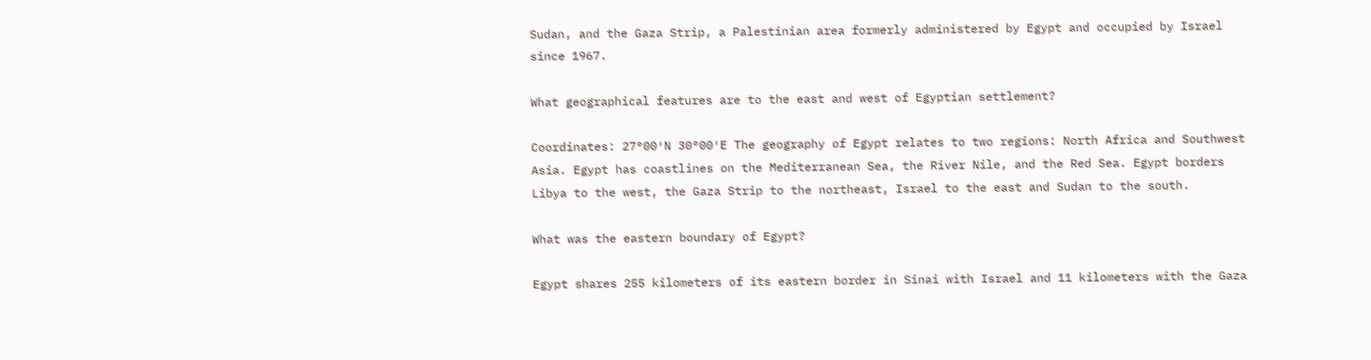Sudan, and the Gaza Strip, a Palestinian area formerly administered by Egypt and occupied by Israel since 1967.

What geographical features are to the east and west of Egyptian settlement?

Coordinates: 27°00′N 30°00′E The geography of Egypt relates to two regions: North Africa and Southwest Asia. Egypt has coastlines on the Mediterranean Sea, the River Nile, and the Red Sea. Egypt borders Libya to the west, the Gaza Strip to the northeast, Israel to the east and Sudan to the south.

What was the eastern boundary of Egypt?

Egypt shares 255 kilometers of its eastern border in Sinai with Israel and 11 kilometers with the Gaza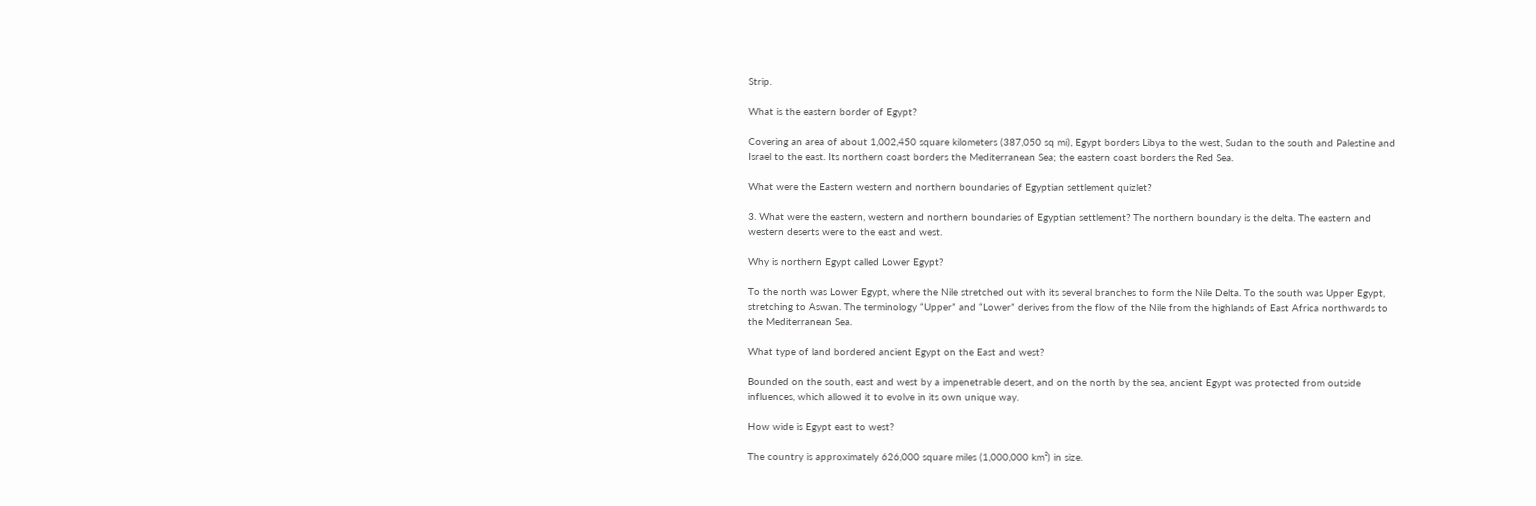Strip.

What is the eastern border of Egypt?

Covering an area of about 1,002,450 square kilometers (387,050 sq mi), Egypt borders Libya to the west, Sudan to the south and Palestine and Israel to the east. Its northern coast borders the Mediterranean Sea; the eastern coast borders the Red Sea.

What were the Eastern western and northern boundaries of Egyptian settlement quizlet?

3. What were the eastern, western and northern boundaries of Egyptian settlement? The northern boundary is the delta. The eastern and western deserts were to the east and west.

Why is northern Egypt called Lower Egypt?

To the north was Lower Egypt, where the Nile stretched out with its several branches to form the Nile Delta. To the south was Upper Egypt, stretching to Aswan. The terminology “Upper” and “Lower” derives from the flow of the Nile from the highlands of East Africa northwards to the Mediterranean Sea.

What type of land bordered ancient Egypt on the East and west?

Bounded on the south, east and west by a impenetrable desert, and on the north by the sea, ancient Egypt was protected from outside influences, which allowed it to evolve in its own unique way.

How wide is Egypt east to west?

The country is approximately 626,000 square miles (1,000,000 km²) in size.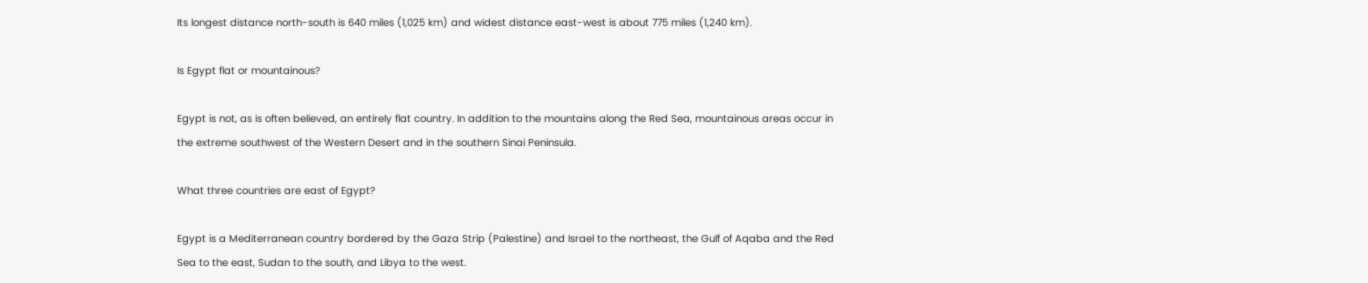Its longest distance north-south is 640 miles (1,025 km) and widest distance east-west is about 775 miles (1,240 km).

Is Egypt flat or mountainous?

Egypt is not, as is often believed, an entirely flat country. In addition to the mountains along the Red Sea, mountainous areas occur in the extreme southwest of the Western Desert and in the southern Sinai Peninsula.

What three countries are east of Egypt?

Egypt is a Mediterranean country bordered by the Gaza Strip (Palestine) and Israel to the northeast, the Gulf of Aqaba and the Red Sea to the east, Sudan to the south, and Libya to the west.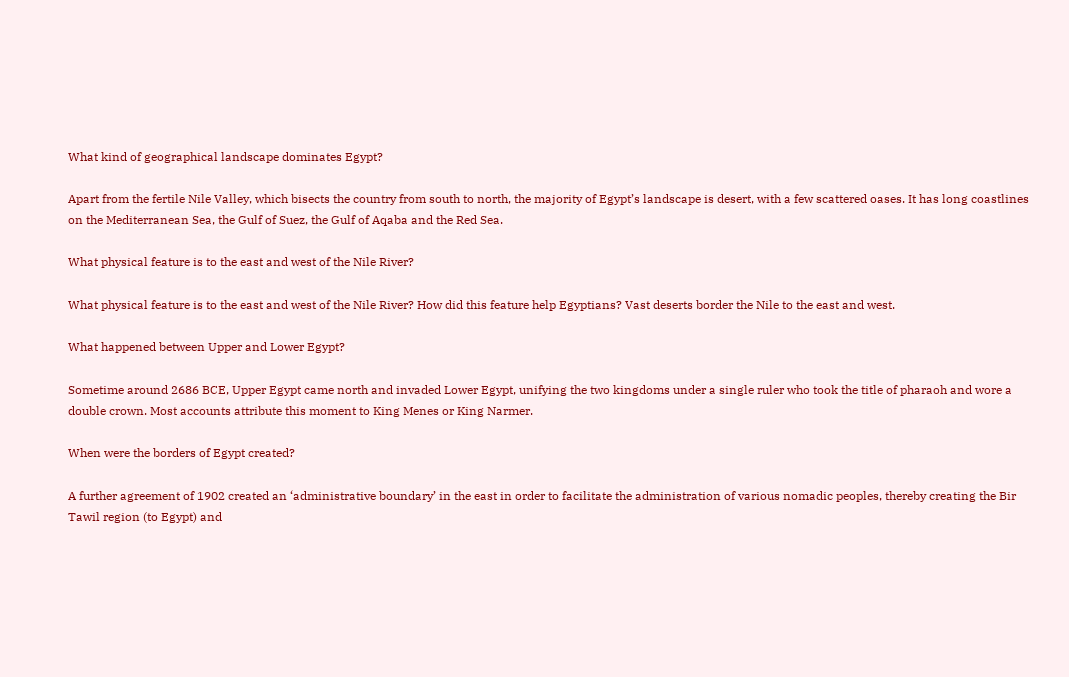What kind of geographical landscape dominates Egypt?

Apart from the fertile Nile Valley, which bisects the country from south to north, the majority of Egypt’s landscape is desert, with a few scattered oases. It has long coastlines on the Mediterranean Sea, the Gulf of Suez, the Gulf of Aqaba and the Red Sea.

What physical feature is to the east and west of the Nile River?

What physical feature is to the east and west of the Nile River? How did this feature help Egyptians? Vast deserts border the Nile to the east and west.

What happened between Upper and Lower Egypt?

Sometime around 2686 BCE, Upper Egypt came north and invaded Lower Egypt, unifying the two kingdoms under a single ruler who took the title of pharaoh and wore a double crown. Most accounts attribute this moment to King Menes or King Narmer.

When were the borders of Egypt created?

A further agreement of 1902 created an ‘administrative boundary’ in the east in order to facilitate the administration of various nomadic peoples, thereby creating the Bir Tawil region (to Egypt) and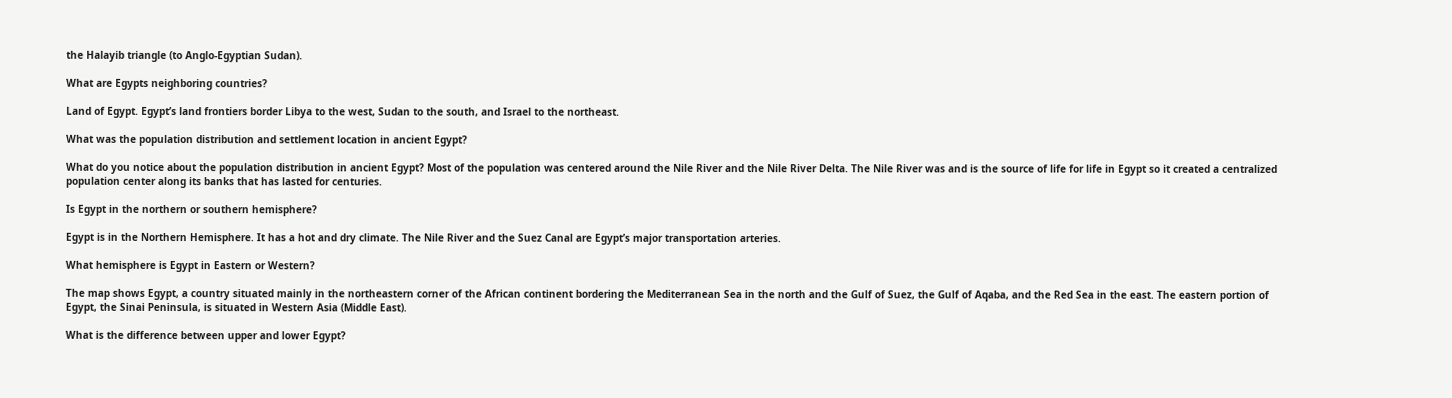the Halayib triangle (to Anglo-Egyptian Sudan).

What are Egypts neighboring countries?

Land of Egypt. Egypt’s land frontiers border Libya to the west, Sudan to the south, and Israel to the northeast.

What was the population distribution and settlement location in ancient Egypt?

What do you notice about the population distribution in ancient Egypt? Most of the population was centered around the Nile River and the Nile River Delta. The Nile River was and is the source of life for life in Egypt so it created a centralized population center along its banks that has lasted for centuries.

Is Egypt in the northern or southern hemisphere?

Egypt is in the Northern Hemisphere. It has a hot and dry climate. The Nile River and the Suez Canal are Egypt’s major transportation arteries.

What hemisphere is Egypt in Eastern or Western?

The map shows Egypt, a country situated mainly in the northeastern corner of the African continent bordering the Mediterranean Sea in the north and the Gulf of Suez, the Gulf of Aqaba, and the Red Sea in the east. The eastern portion of Egypt, the Sinai Peninsula, is situated in Western Asia (Middle East).

What is the difference between upper and lower Egypt?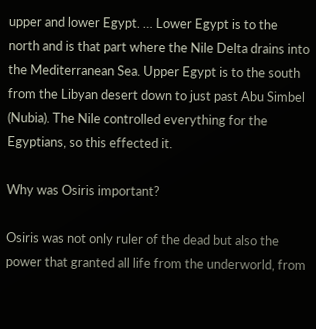upper and lower Egypt. … Lower Egypt is to the north and is that part where the Nile Delta drains into the Mediterranean Sea. Upper Egypt is to the south from the Libyan desert down to just past Abu Simbel (Nubia). The Nile controlled everything for the Egyptians, so this effected it.

Why was Osiris important?

Osiris was not only ruler of the dead but also the power that granted all life from the underworld, from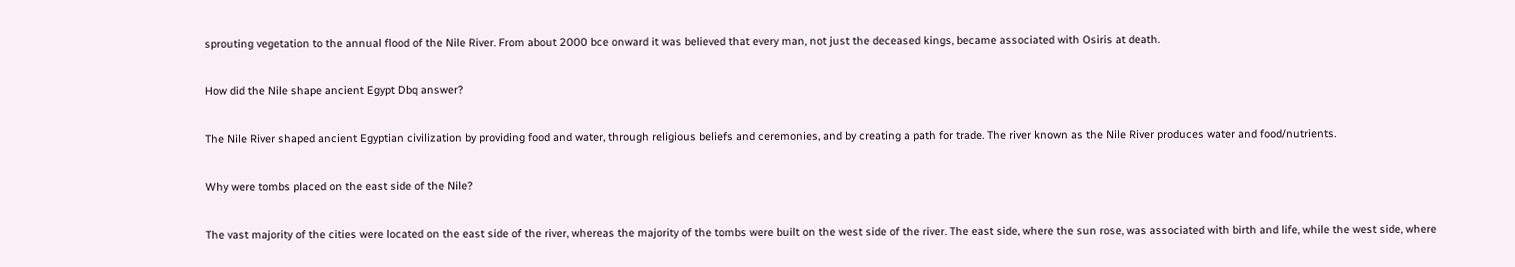sprouting vegetation to the annual flood of the Nile River. From about 2000 bce onward it was believed that every man, not just the deceased kings, became associated with Osiris at death.

How did the Nile shape ancient Egypt Dbq answer?

The Nile River shaped ancient Egyptian civilization by providing food and water, through religious beliefs and ceremonies, and by creating a path for trade. The river known as the Nile River produces water and food/nutrients.

Why were tombs placed on the east side of the Nile?

The vast majority of the cities were located on the east side of the river, whereas the majority of the tombs were built on the west side of the river. The east side, where the sun rose, was associated with birth and life, while the west side, where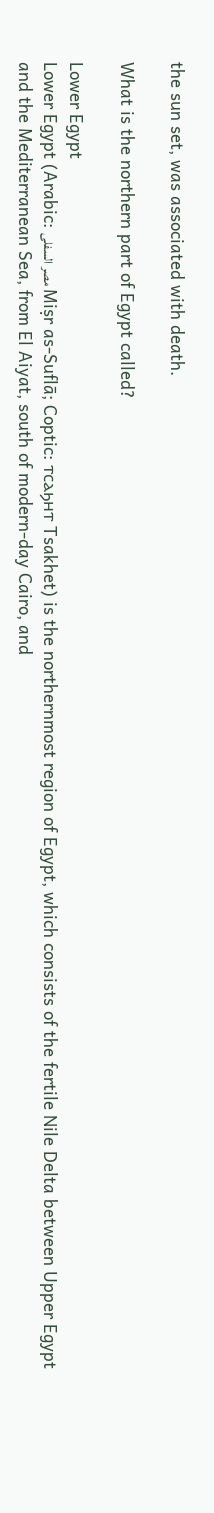the sun set, was associated with death.

What is the northern part of Egypt called?

Lower Egypt
Lower Egypt (Arabic: مصر السفلى Miṣr as-Suflā; Coptic: ⲧⲥⲁϧⲏⲧ Tsakhet) is the northernmost region of Egypt, which consists of the fertile Nile Delta between Upper Egypt and the Mediterranean Sea, from El Aiyat, south of modern-day Cairo, and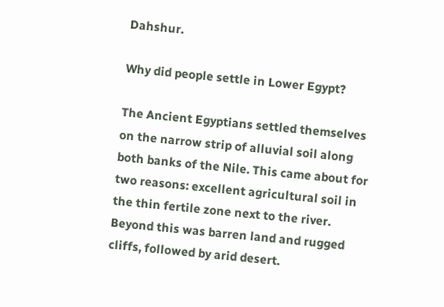Dahshur.

Why did people settle in Lower Egypt?

The Ancient Egyptians settled themselves on the narrow strip of alluvial soil along both banks of the Nile. This came about for two reasons: excellent agricultural soil in the thin fertile zone next to the river. Beyond this was barren land and rugged cliffs, followed by arid desert.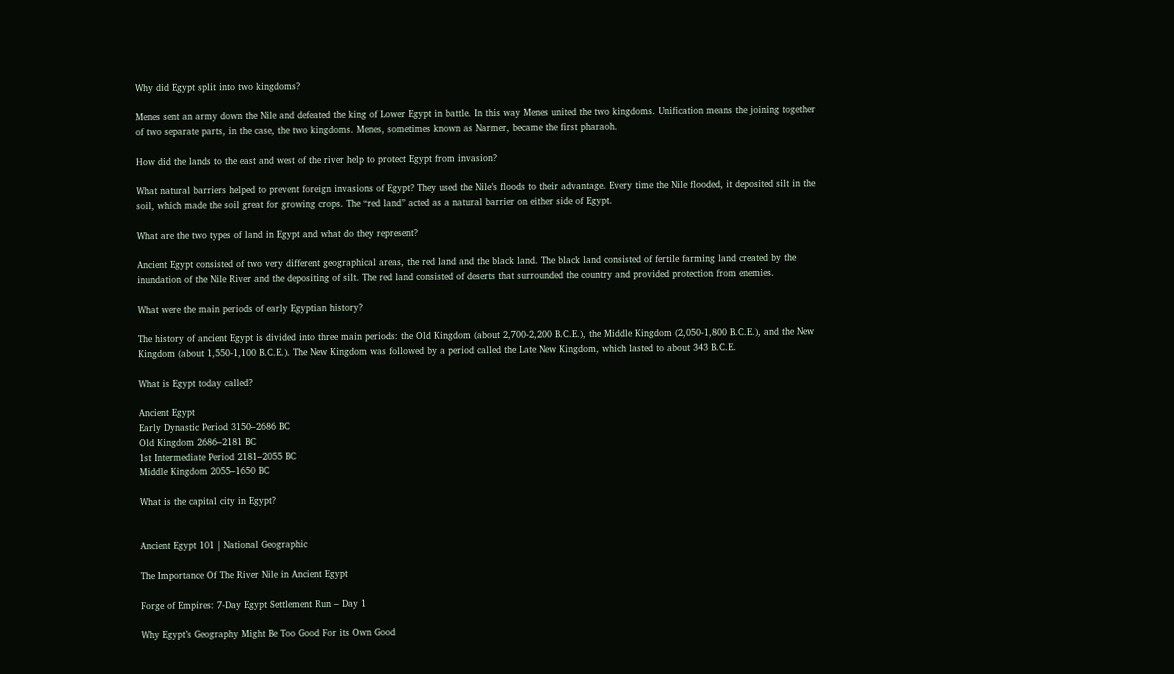Why did Egypt split into two kingdoms?

Menes sent an army down the Nile and defeated the king of Lower Egypt in battle. In this way Menes united the two kingdoms. Unification means the joining together of two separate parts, in the case, the two kingdoms. Menes, sometimes known as Narmer, became the first pharaoh.

How did the lands to the east and west of the river help to protect Egypt from invasion?

What natural barriers helped to prevent foreign invasions of Egypt? They used the Nile’s floods to their advantage. Every time the Nile flooded, it deposited silt in the soil, which made the soil great for growing crops. The “red land” acted as a natural barrier on either side of Egypt.

What are the two types of land in Egypt and what do they represent?

Ancient Egypt consisted of two very different geographical areas, the red land and the black land. The black land consisted of fertile farming land created by the inundation of the Nile River and the depositing of silt. The red land consisted of deserts that surrounded the country and provided protection from enemies.

What were the main periods of early Egyptian history?

The history of ancient Egypt is divided into three main periods: the Old Kingdom (about 2,700-2,200 B.C.E.), the Middle Kingdom (2,050-1,800 B.C.E.), and the New Kingdom (about 1,550-1,100 B.C.E.). The New Kingdom was followed by a period called the Late New Kingdom, which lasted to about 343 B.C.E.

What is Egypt today called?

Ancient Egypt
Early Dynastic Period 3150–2686 BC
Old Kingdom 2686–2181 BC
1st Intermediate Period 2181–2055 BC
Middle Kingdom 2055–1650 BC

What is the capital city in Egypt?


Ancient Egypt 101 | National Geographic

The Importance Of The River Nile in Ancient Egypt

Forge of Empires: 7-Day Egypt Settlement Run – Day 1

Why Egypt’s Geography Might Be Too Good For its Own Good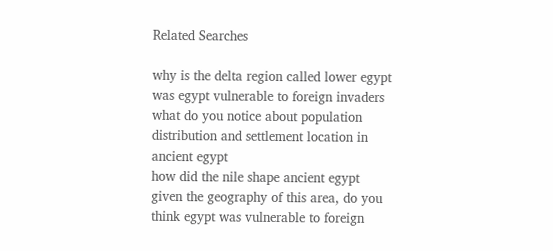Related Searches

why is the delta region called lower egypt
was egypt vulnerable to foreign invaders
what do you notice about population distribution and settlement location in ancient egypt
how did the nile shape ancient egypt
given the geography of this area, do you think egypt was vulnerable to foreign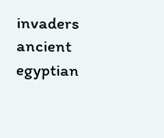invaders
ancient egyptian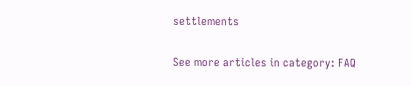settlements

See more articles in category: FAQ